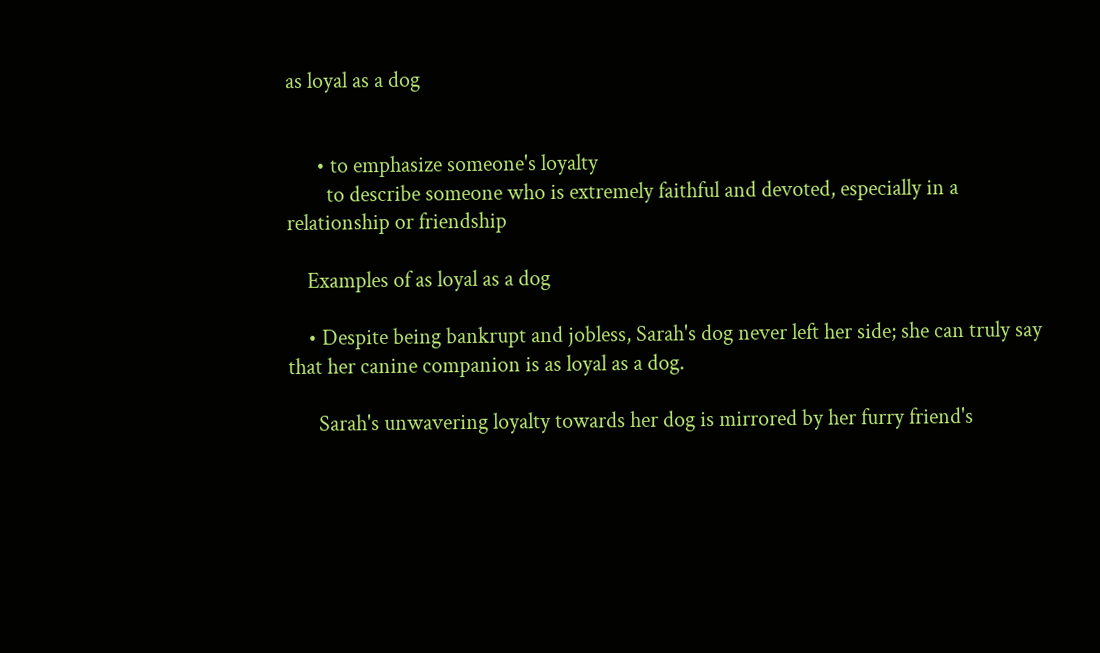as loyal as a dog


      • to emphasize someone's loyalty
        to describe someone who is extremely faithful and devoted, especially in a relationship or friendship

    Examples of as loyal as a dog

    • Despite being bankrupt and jobless, Sarah's dog never left her side; she can truly say that her canine companion is as loyal as a dog.

      Sarah's unwavering loyalty towards her dog is mirrored by her furry friend's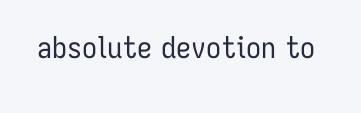absolute devotion to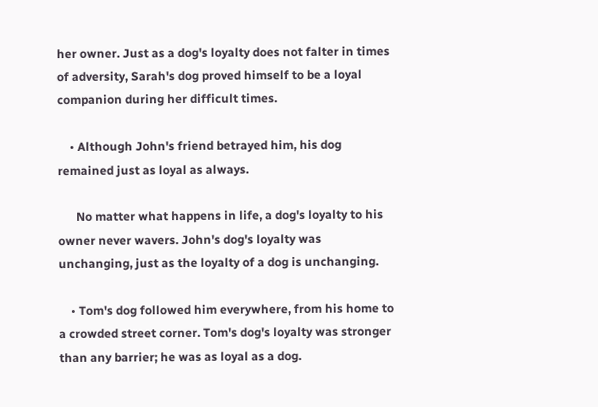her owner. Just as a dog's loyalty does not falter in times of adversity, Sarah's dog proved himself to be a loyal companion during her difficult times.

    • Although John's friend betrayed him, his dog remained just as loyal as always.

      No matter what happens in life, a dog's loyalty to his owner never wavers. John's dog's loyalty was unchanging, just as the loyalty of a dog is unchanging.

    • Tom's dog followed him everywhere, from his home to a crowded street corner. Tom's dog's loyalty was stronger than any barrier; he was as loyal as a dog.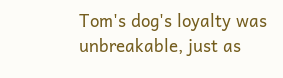Tom's dog's loyalty was unbreakable, just as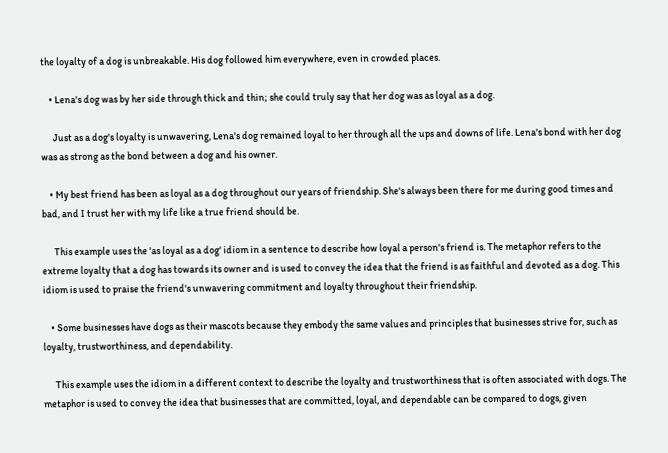the loyalty of a dog is unbreakable. His dog followed him everywhere, even in crowded places.

    • Lena's dog was by her side through thick and thin; she could truly say that her dog was as loyal as a dog.

      Just as a dog's loyalty is unwavering, Lena's dog remained loyal to her through all the ups and downs of life. Lena's bond with her dog was as strong as the bond between a dog and his owner.

    • My best friend has been as loyal as a dog throughout our years of friendship. She's always been there for me during good times and bad, and I trust her with my life like a true friend should be.

      This example uses the 'as loyal as a dog' idiom in a sentence to describe how loyal a person's friend is. The metaphor refers to the extreme loyalty that a dog has towards its owner and is used to convey the idea that the friend is as faithful and devoted as a dog. This idiom is used to praise the friend's unwavering commitment and loyalty throughout their friendship.

    • Some businesses have dogs as their mascots because they embody the same values and principles that businesses strive for, such as loyalty, trustworthiness, and dependability.

      This example uses the idiom in a different context to describe the loyalty and trustworthiness that is often associated with dogs. The metaphor is used to convey the idea that businesses that are committed, loyal, and dependable can be compared to dogs, given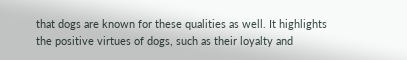that dogs are known for these qualities as well. It highlights the positive virtues of dogs, such as their loyalty and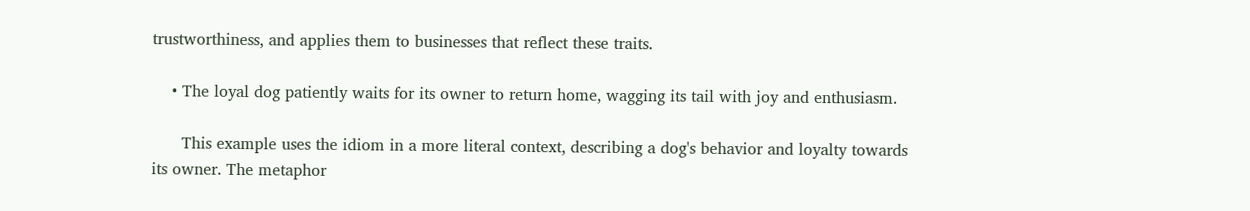trustworthiness, and applies them to businesses that reflect these traits.

    • The loyal dog patiently waits for its owner to return home, wagging its tail with joy and enthusiasm.

      This example uses the idiom in a more literal context, describing a dog's behavior and loyalty towards its owner. The metaphor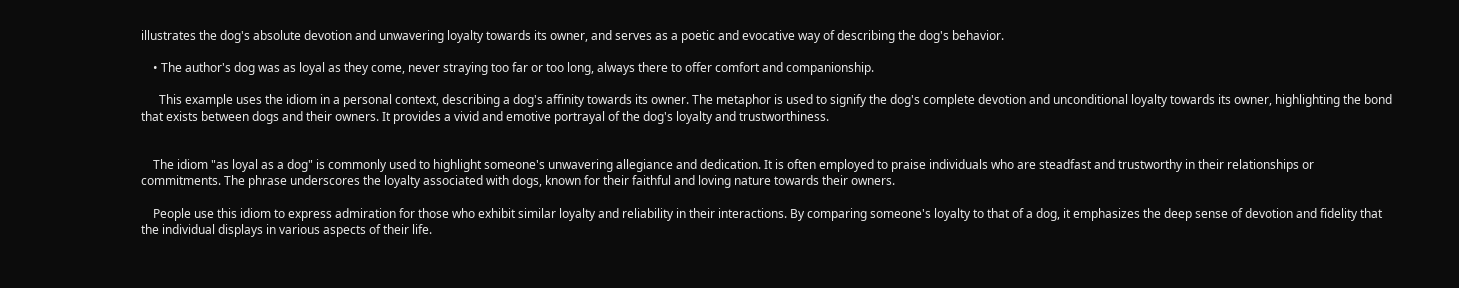illustrates the dog's absolute devotion and unwavering loyalty towards its owner, and serves as a poetic and evocative way of describing the dog's behavior.

    • The author's dog was as loyal as they come, never straying too far or too long, always there to offer comfort and companionship.

      This example uses the idiom in a personal context, describing a dog's affinity towards its owner. The metaphor is used to signify the dog's complete devotion and unconditional loyalty towards its owner, highlighting the bond that exists between dogs and their owners. It provides a vivid and emotive portrayal of the dog's loyalty and trustworthiness.


    The idiom "as loyal as a dog" is commonly used to highlight someone's unwavering allegiance and dedication. It is often employed to praise individuals who are steadfast and trustworthy in their relationships or commitments. The phrase underscores the loyalty associated with dogs, known for their faithful and loving nature towards their owners.

    People use this idiom to express admiration for those who exhibit similar loyalty and reliability in their interactions. By comparing someone's loyalty to that of a dog, it emphasizes the deep sense of devotion and fidelity that the individual displays in various aspects of their life.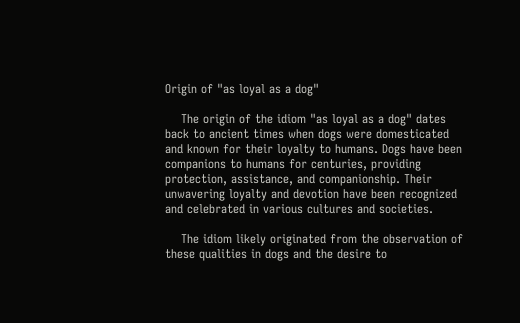Origin of "as loyal as a dog"

    The origin of the idiom "as loyal as a dog" dates back to ancient times when dogs were domesticated and known for their loyalty to humans. Dogs have been companions to humans for centuries, providing protection, assistance, and companionship. Their unwavering loyalty and devotion have been recognized and celebrated in various cultures and societies.

    The idiom likely originated from the observation of these qualities in dogs and the desire to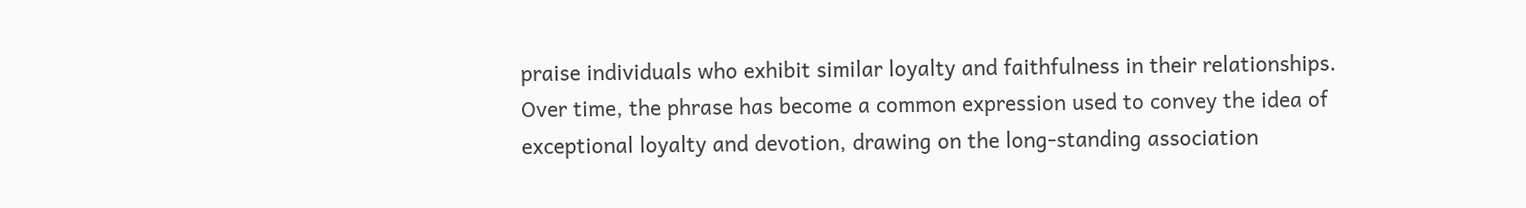praise individuals who exhibit similar loyalty and faithfulness in their relationships. Over time, the phrase has become a common expression used to convey the idea of exceptional loyalty and devotion, drawing on the long-standing association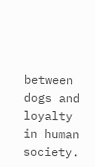between dogs and loyalty in human society.